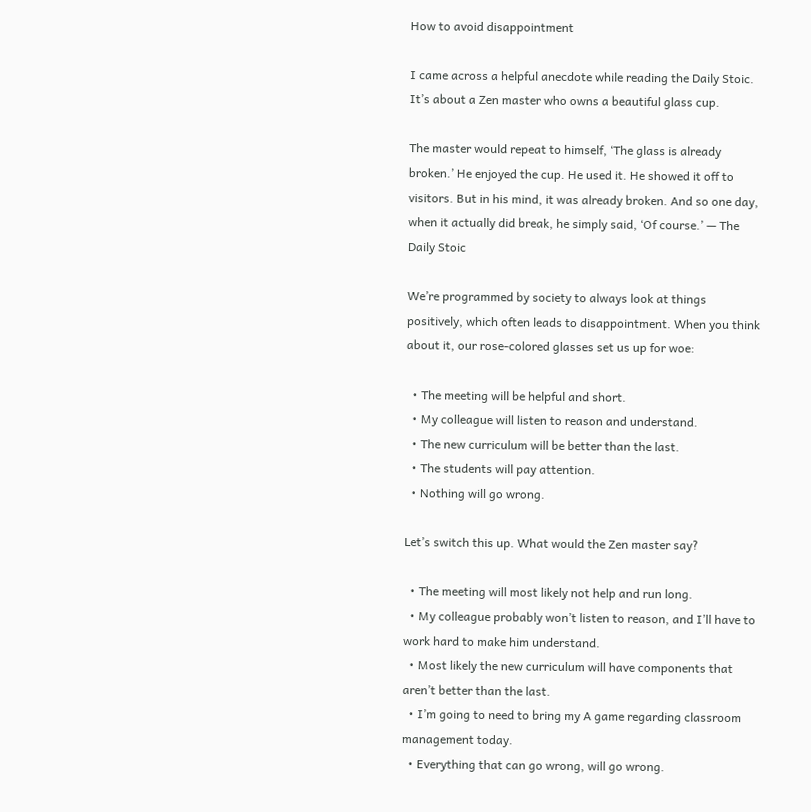How to avoid disappointment

I came across a helpful anecdote while reading the Daily Stoic. It’s about a Zen master who owns a beautiful glass cup.

The master would repeat to himself, ‘The glass is already broken.’ He enjoyed the cup. He used it. He showed it off to visitors. But in his mind, it was already broken. And so one day, when it actually did break, he simply said, ‘Of course.’ — The Daily Stoic

We’re programmed by society to always look at things positively, which often leads to disappointment. When you think about it, our rose-colored glasses set us up for woe:

  • The meeting will be helpful and short.
  • My colleague will listen to reason and understand.
  • The new curriculum will be better than the last.
  • The students will pay attention.
  • Nothing will go wrong.

Let’s switch this up. What would the Zen master say?

  • The meeting will most likely not help and run long.
  • My colleague probably won’t listen to reason, and I’ll have to work hard to make him understand.
  • Most likely the new curriculum will have components that aren’t better than the last.
  • I’m going to need to bring my A game regarding classroom management today.
  • Everything that can go wrong, will go wrong.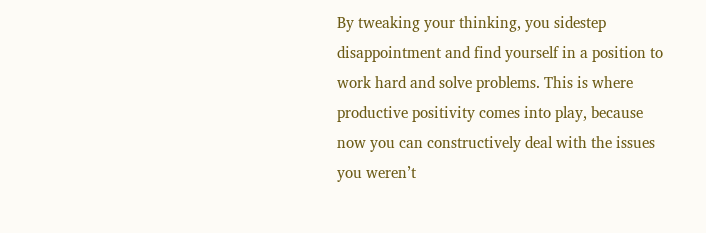By tweaking your thinking, you sidestep disappointment and find yourself in a position to work hard and solve problems. This is where productive positivity comes into play, because now you can constructively deal with the issues you weren’t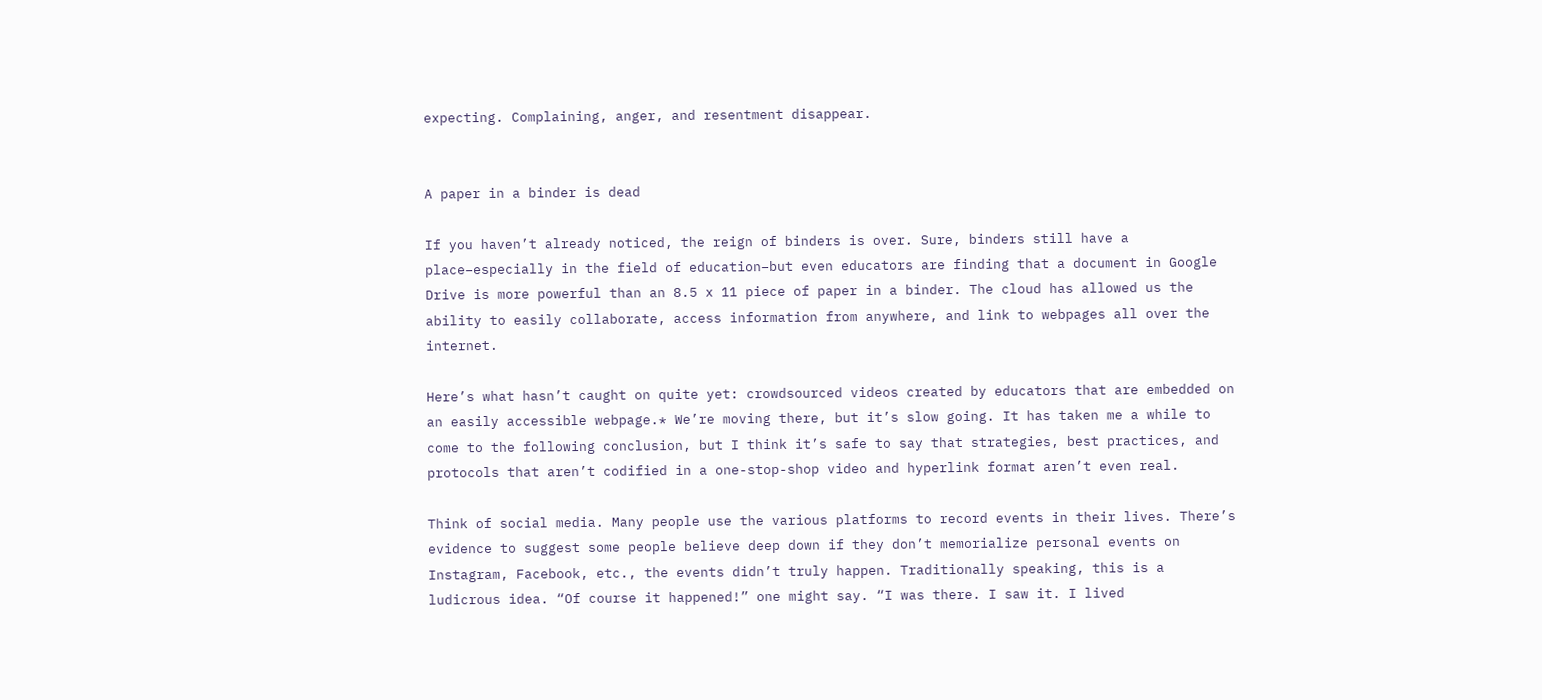expecting. Complaining, anger, and resentment disappear.


A paper in a binder is dead

If you haven’t already noticed, the reign of binders is over. Sure, binders still have a place–especially in the field of education–but even educators are finding that a document in Google Drive is more powerful than an 8.5 x 11 piece of paper in a binder. The cloud has allowed us the ability to easily collaborate, access information from anywhere, and link to webpages all over the internet.

Here’s what hasn’t caught on quite yet: crowdsourced videos created by educators that are embedded on an easily accessible webpage.* We’re moving there, but it’s slow going. It has taken me a while to come to the following conclusion, but I think it’s safe to say that strategies, best practices, and protocols that aren’t codified in a one-stop-shop video and hyperlink format aren’t even real.

Think of social media. Many people use the various platforms to record events in their lives. There’s evidence to suggest some people believe deep down if they don’t memorialize personal events on Instagram, Facebook, etc., the events didn’t truly happen. Traditionally speaking, this is a ludicrous idea. “Of course it happened!” one might say. “I was there. I saw it. I lived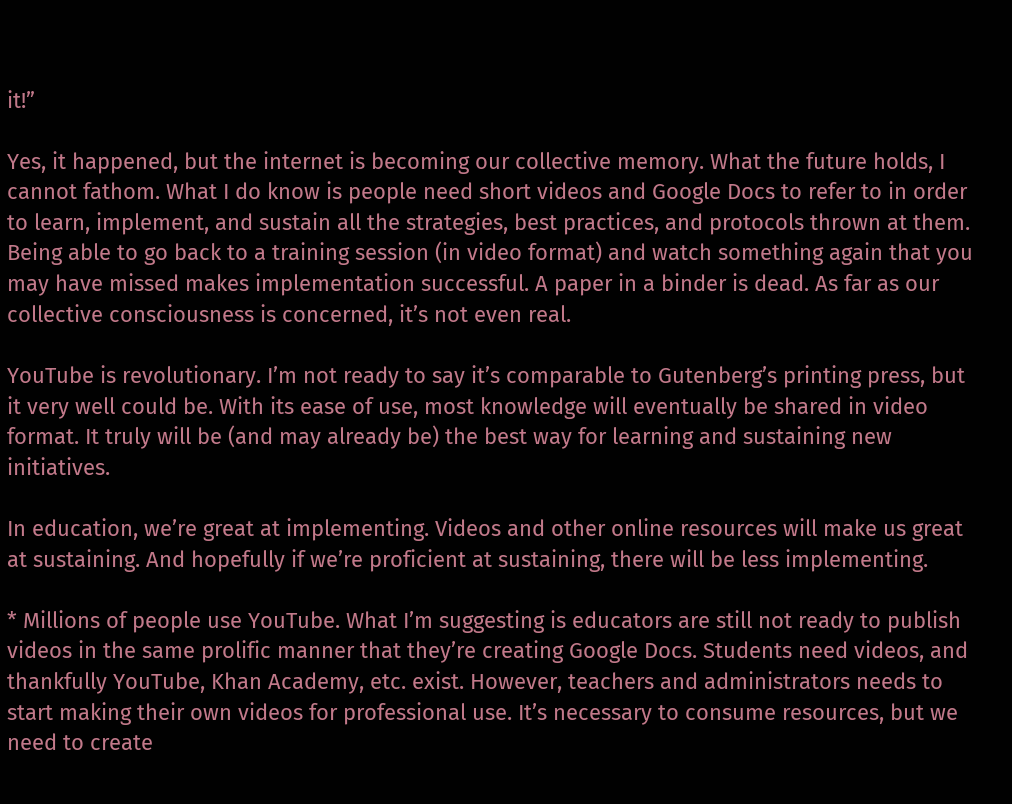it!”

Yes, it happened, but the internet is becoming our collective memory. What the future holds, I cannot fathom. What I do know is people need short videos and Google Docs to refer to in order to learn, implement, and sustain all the strategies, best practices, and protocols thrown at them. Being able to go back to a training session (in video format) and watch something again that you may have missed makes implementation successful. A paper in a binder is dead. As far as our collective consciousness is concerned, it’s not even real.

YouTube is revolutionary. I’m not ready to say it’s comparable to Gutenberg’s printing press, but it very well could be. With its ease of use, most knowledge will eventually be shared in video format. It truly will be (and may already be) the best way for learning and sustaining new initiatives.

In education, we’re great at implementing. Videos and other online resources will make us great at sustaining. And hopefully if we’re proficient at sustaining, there will be less implementing.

* Millions of people use YouTube. What I’m suggesting is educators are still not ready to publish videos in the same prolific manner that they’re creating Google Docs. Students need videos, and thankfully YouTube, Khan Academy, etc. exist. However, teachers and administrators needs to start making their own videos for professional use. It’s necessary to consume resources, but we need to create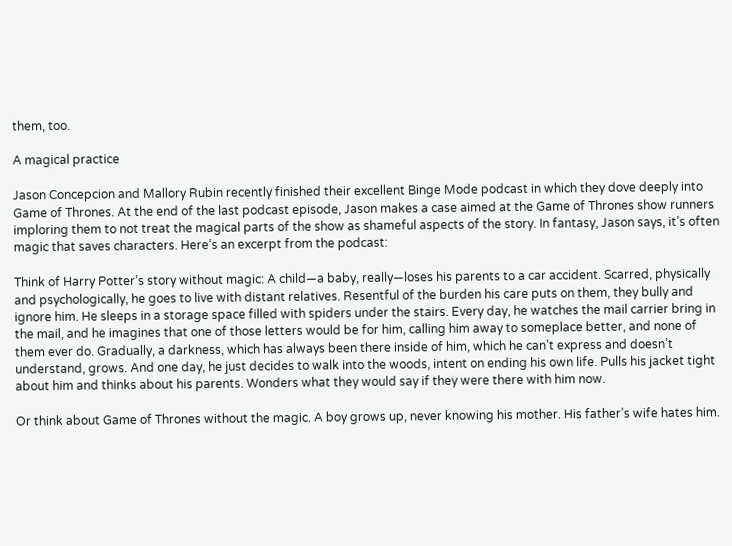them, too.

A magical practice

Jason Concepcion and Mallory Rubin recently finished their excellent Binge Mode podcast in which they dove deeply into Game of Thrones. At the end of the last podcast episode, Jason makes a case aimed at the Game of Thrones show runners imploring them to not treat the magical parts of the show as shameful aspects of the story. In fantasy, Jason says, it’s often magic that saves characters. Here’s an excerpt from the podcast:

Think of Harry Potter’s story without magic: A child—a baby, really—loses his parents to a car accident. Scarred, physically and psychologically, he goes to live with distant relatives. Resentful of the burden his care puts on them, they bully and ignore him. He sleeps in a storage space filled with spiders under the stairs. Every day, he watches the mail carrier bring in the mail, and he imagines that one of those letters would be for him, calling him away to someplace better, and none of them ever do. Gradually, a darkness, which has always been there inside of him, which he can’t express and doesn’t understand, grows. And one day, he just decides to walk into the woods, intent on ending his own life. Pulls his jacket tight about him and thinks about his parents. Wonders what they would say if they were there with him now.

Or think about Game of Thrones without the magic. A boy grows up, never knowing his mother. His father’s wife hates him.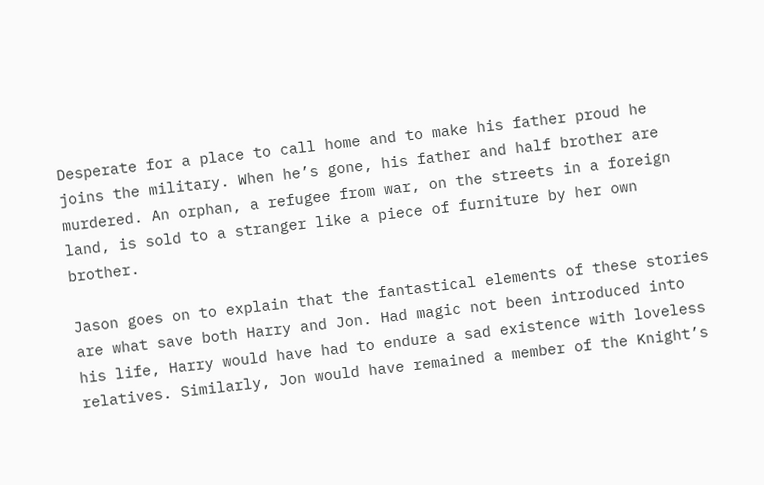Desperate for a place to call home and to make his father proud he joins the military. When he’s gone, his father and half brother are murdered. An orphan, a refugee from war, on the streets in a foreign land, is sold to a stranger like a piece of furniture by her own brother.

Jason goes on to explain that the fantastical elements of these stories are what save both Harry and Jon. Had magic not been introduced into his life, Harry would have had to endure a sad existence with loveless relatives. Similarly, Jon would have remained a member of the Knight’s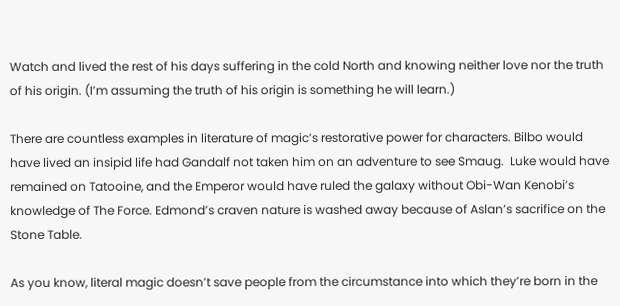Watch and lived the rest of his days suffering in the cold North and knowing neither love nor the truth of his origin. (I’m assuming the truth of his origin is something he will learn.)

There are countless examples in literature of magic’s restorative power for characters. Bilbo would have lived an insipid life had Gandalf not taken him on an adventure to see Smaug.  Luke would have remained on Tatooine, and the Emperor would have ruled the galaxy without Obi-Wan Kenobi’s knowledge of The Force. Edmond’s craven nature is washed away because of Aslan’s sacrifice on the Stone Table.

As you know, literal magic doesn’t save people from the circumstance into which they’re born in the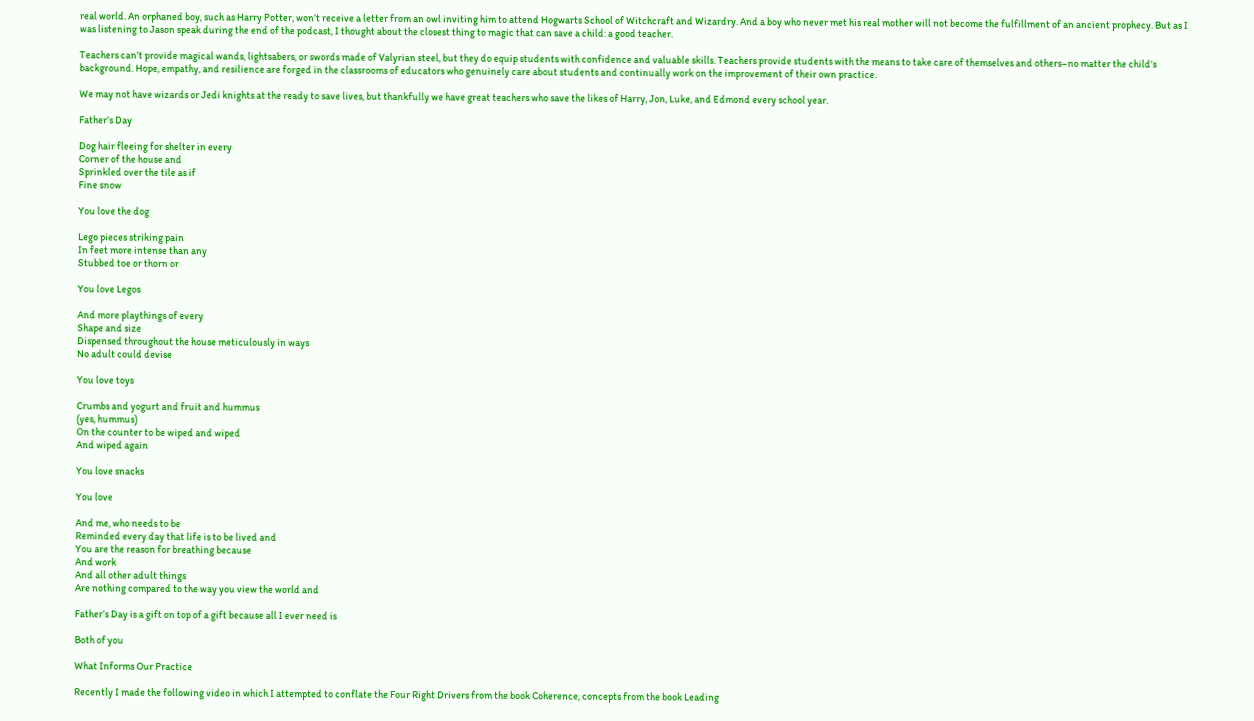real world. An orphaned boy, such as Harry Potter, won’t receive a letter from an owl inviting him to attend Hogwarts School of Witchcraft and Wizardry. And a boy who never met his real mother will not become the fulfillment of an ancient prophecy. But as I was listening to Jason speak during the end of the podcast, I thought about the closest thing to magic that can save a child: a good teacher.

Teachers can’t provide magical wands, lightsabers, or swords made of Valyrian steel, but they do equip students with confidence and valuable skills. Teachers provide students with the means to take care of themselves and others–no matter the child’s background. Hope, empathy, and resilience are forged in the classrooms of educators who genuinely care about students and continually work on the improvement of their own practice.

We may not have wizards or Jedi knights at the ready to save lives, but thankfully we have great teachers who save the likes of Harry, Jon, Luke, and Edmond every school year.

Father’s Day

Dog hair fleeing for shelter in every
Corner of the house and
Sprinkled over the tile as if
Fine snow

You love the dog

Lego pieces striking pain
In feet more intense than any
Stubbed toe or thorn or

You love Legos

And more playthings of every
Shape and size
Dispensed throughout the house meticulously in ways
No adult could devise

You love toys

Crumbs and yogurt and fruit and hummus
(yes, hummus)
On the counter to be wiped and wiped
And wiped again

You love snacks

You love

And me, who needs to be
Reminded every day that life is to be lived and
You are the reason for breathing because
And work
And all other adult things
Are nothing compared to the way you view the world and

Father’s Day is a gift on top of a gift because all I ever need is

Both of you

What Informs Our Practice

Recently I made the following video in which I attempted to conflate the Four Right Drivers from the book Coherence, concepts from the book Leading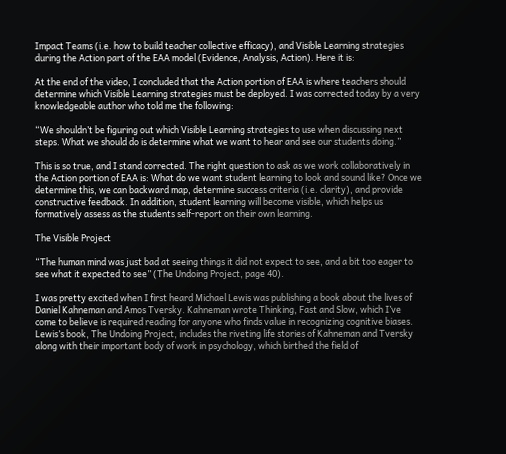Impact Teams (i.e. how to build teacher collective efficacy), and Visible Learning strategies during the Action part of the EAA model (Evidence, Analysis, Action). Here it is:

At the end of the video, I concluded that the Action portion of EAA is where teachers should determine which Visible Learning strategies must be deployed. I was corrected today by a very knowledgeable author who told me the following:

“We shouldn’t be figuring out which Visible Learning strategies to use when discussing next steps. What we should do is determine what we want to hear and see our students doing.”

This is so true, and I stand corrected. The right question to ask as we work collaboratively in the Action portion of EAA is: What do we want student learning to look and sound like? Once we determine this, we can backward map, determine success criteria (i.e. clarity), and provide constructive feedback. In addition, student learning will become visible, which helps us formatively assess as the students self-report on their own learning.

The Visible Project

“The human mind was just bad at seeing things it did not expect to see, and a bit too eager to see what it expected to see” (The Undoing Project, page 40).

I was pretty excited when I first heard Michael Lewis was publishing a book about the lives of Daniel Kahneman and Amos Tversky. Kahneman wrote Thinking, Fast and Slow, which I’ve come to believe is required reading for anyone who finds value in recognizing cognitive biases. Lewis’s book, The Undoing Project, includes the riveting life stories of Kahneman and Tversky along with their important body of work in psychology, which birthed the field of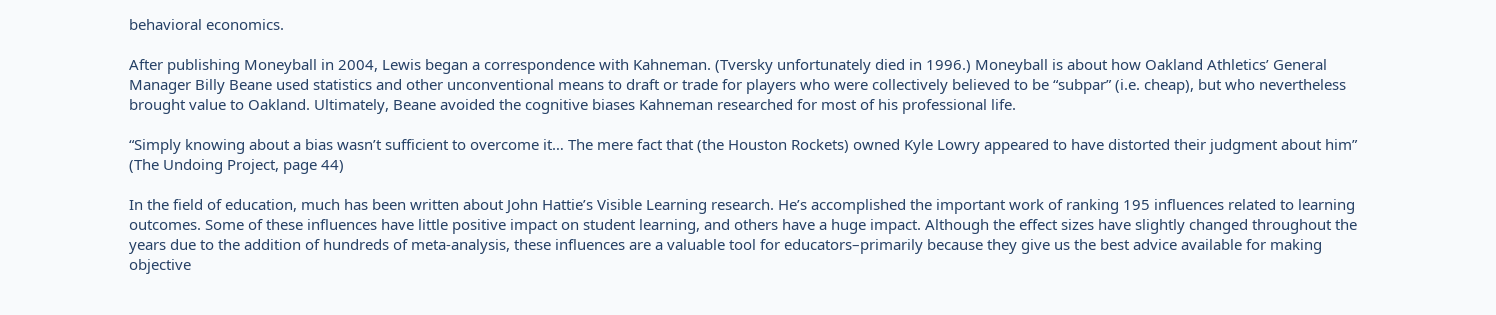behavioral economics.

After publishing Moneyball in 2004, Lewis began a correspondence with Kahneman. (Tversky unfortunately died in 1996.) Moneyball is about how Oakland Athletics’ General Manager Billy Beane used statistics and other unconventional means to draft or trade for players who were collectively believed to be “subpar” (i.e. cheap), but who nevertheless brought value to Oakland. Ultimately, Beane avoided the cognitive biases Kahneman researched for most of his professional life.

“Simply knowing about a bias wasn’t sufficient to overcome it… The mere fact that (the Houston Rockets) owned Kyle Lowry appeared to have distorted their judgment about him” (The Undoing Project, page 44)

In the field of education, much has been written about John Hattie’s Visible Learning research. He’s accomplished the important work of ranking 195 influences related to learning outcomes. Some of these influences have little positive impact on student learning, and others have a huge impact. Although the effect sizes have slightly changed throughout the years due to the addition of hundreds of meta-analysis, these influences are a valuable tool for educators–primarily because they give us the best advice available for making objective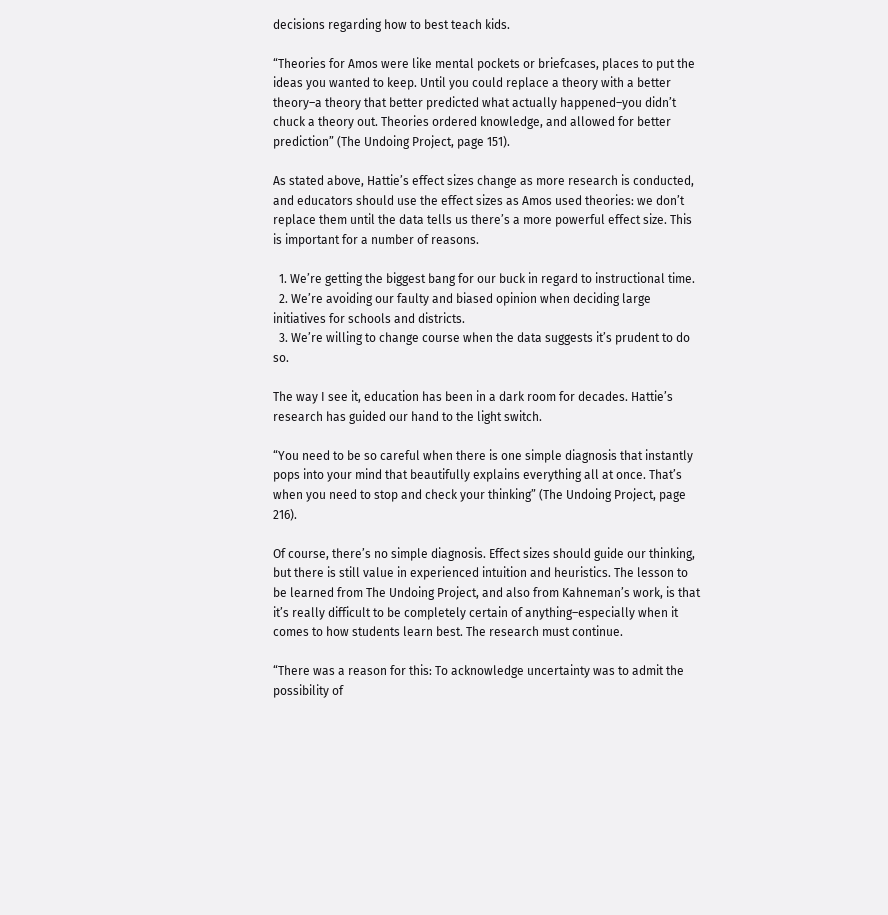decisions regarding how to best teach kids.

“Theories for Amos were like mental pockets or briefcases, places to put the ideas you wanted to keep. Until you could replace a theory with a better theory–a theory that better predicted what actually happened–you didn’t chuck a theory out. Theories ordered knowledge, and allowed for better prediction” (The Undoing Project, page 151).

As stated above, Hattie’s effect sizes change as more research is conducted, and educators should use the effect sizes as Amos used theories: we don’t replace them until the data tells us there’s a more powerful effect size. This is important for a number of reasons.

  1. We’re getting the biggest bang for our buck in regard to instructional time.
  2. We’re avoiding our faulty and biased opinion when deciding large initiatives for schools and districts.
  3. We’re willing to change course when the data suggests it’s prudent to do so.

The way I see it, education has been in a dark room for decades. Hattie’s research has guided our hand to the light switch.

“You need to be so careful when there is one simple diagnosis that instantly pops into your mind that beautifully explains everything all at once. That’s when you need to stop and check your thinking” (The Undoing Project, page 216).

Of course, there’s no simple diagnosis. Effect sizes should guide our thinking, but there is still value in experienced intuition and heuristics. The lesson to be learned from The Undoing Project, and also from Kahneman’s work, is that it’s really difficult to be completely certain of anything–especially when it comes to how students learn best. The research must continue.

“There was a reason for this: To acknowledge uncertainty was to admit the possibility of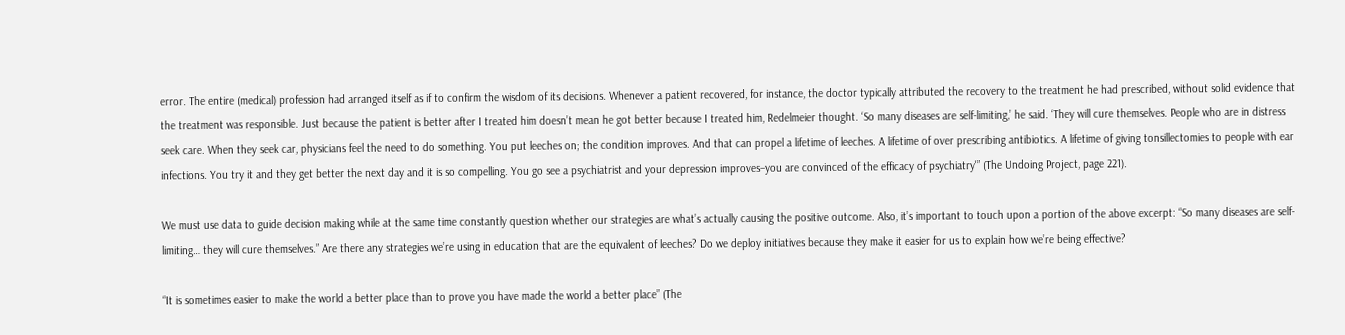error. The entire (medical) profession had arranged itself as if to confirm the wisdom of its decisions. Whenever a patient recovered, for instance, the doctor typically attributed the recovery to the treatment he had prescribed, without solid evidence that the treatment was responsible. Just because the patient is better after I treated him doesn’t mean he got better because I treated him, Redelmeier thought. ‘So many diseases are self-limiting,’ he said. ‘They will cure themselves. People who are in distress seek care. When they seek car, physicians feel the need to do something. You put leeches on; the condition improves. And that can propel a lifetime of leeches. A lifetime of over prescribing antibiotics. A lifetime of giving tonsillectomies to people with ear infections. You try it and they get better the next day and it is so compelling. You go see a psychiatrist and your depression improves–you are convinced of the efficacy of psychiatry'” (The Undoing Project, page 221).

We must use data to guide decision making while at the same time constantly question whether our strategies are what’s actually causing the positive outcome. Also, it’s important to touch upon a portion of the above excerpt: “So many diseases are self-limiting… they will cure themselves.” Are there any strategies we’re using in education that are the equivalent of leeches? Do we deploy initiatives because they make it easier for us to explain how we’re being effective?

“It is sometimes easier to make the world a better place than to prove you have made the world a better place” (The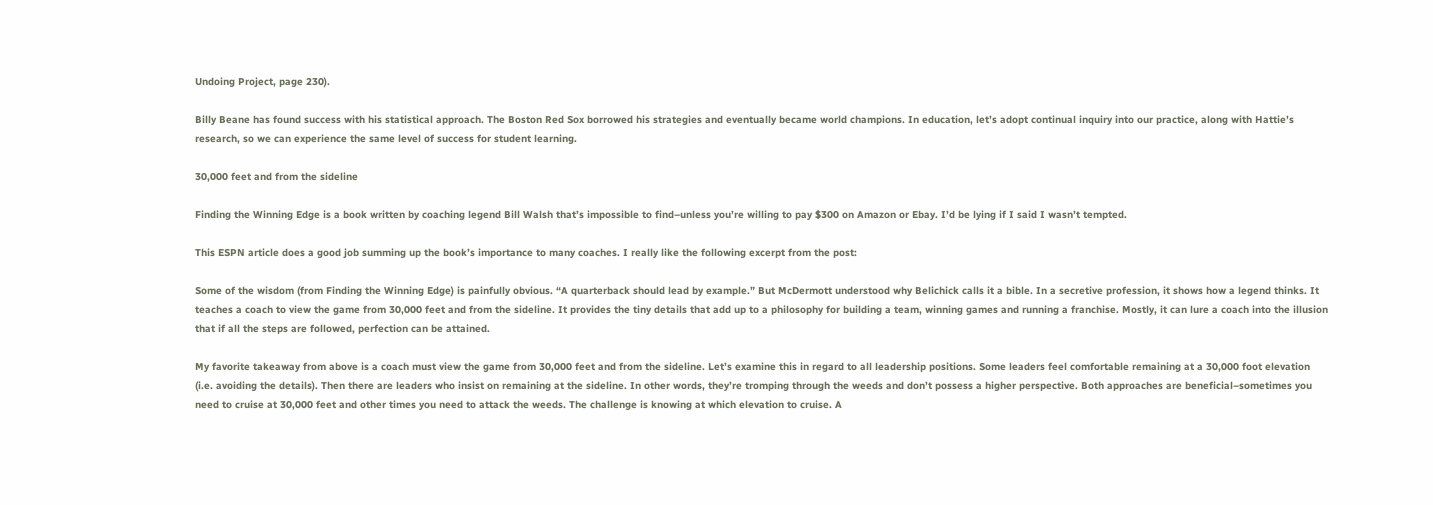Undoing Project, page 230).

Billy Beane has found success with his statistical approach. The Boston Red Sox borrowed his strategies and eventually became world champions. In education, let’s adopt continual inquiry into our practice, along with Hattie’s research, so we can experience the same level of success for student learning.

30,000 feet and from the sideline

Finding the Winning Edge is a book written by coaching legend Bill Walsh that’s impossible to find–unless you’re willing to pay $300 on Amazon or Ebay. I’d be lying if I said I wasn’t tempted.

This ESPN article does a good job summing up the book’s importance to many coaches. I really like the following excerpt from the post:

Some of the wisdom (from Finding the Winning Edge) is painfully obvious. “A quarterback should lead by example.” But McDermott understood why Belichick calls it a bible. In a secretive profession, it shows how a legend thinks. It teaches a coach to view the game from 30,000 feet and from the sideline. It provides the tiny details that add up to a philosophy for building a team, winning games and running a franchise. Mostly, it can lure a coach into the illusion that if all the steps are followed, perfection can be attained.

My favorite takeaway from above is a coach must view the game from 30,000 feet and from the sideline. Let’s examine this in regard to all leadership positions. Some leaders feel comfortable remaining at a 30,000 foot elevation (i.e. avoiding the details). Then there are leaders who insist on remaining at the sideline. In other words, they’re tromping through the weeds and don’t possess a higher perspective. Both approaches are beneficial–sometimes you need to cruise at 30,000 feet and other times you need to attack the weeds. The challenge is knowing at which elevation to cruise. A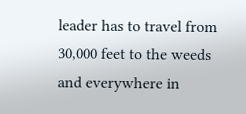leader has to travel from 30,000 feet to the weeds and everywhere in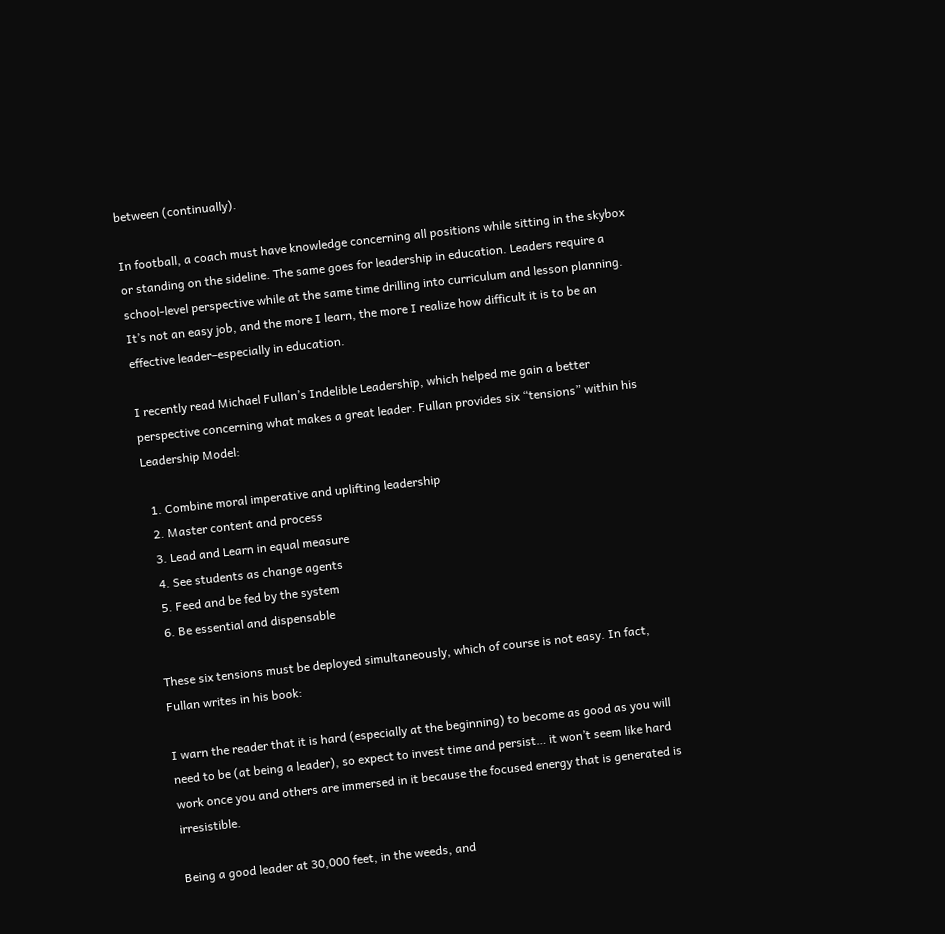between (continually).

In football, a coach must have knowledge concerning all positions while sitting in the skybox or standing on the sideline. The same goes for leadership in education. Leaders require a school-level perspective while at the same time drilling into curriculum and lesson planning. It’s not an easy job, and the more I learn, the more I realize how difficult it is to be an effective leader–especially in education.

I recently read Michael Fullan’s Indelible Leadership, which helped me gain a better perspective concerning what makes a great leader. Fullan provides six “tensions” within his Leadership Model:

  1. Combine moral imperative and uplifting leadership
  2. Master content and process
  3. Lead and Learn in equal measure
  4. See students as change agents
  5. Feed and be fed by the system
  6. Be essential and dispensable

These six tensions must be deployed simultaneously, which of course is not easy. In fact, Fullan writes in his book:

I warn the reader that it is hard (especially at the beginning) to become as good as you will need to be (at being a leader), so expect to invest time and persist… it won’t seem like hard work once you and others are immersed in it because the focused energy that is generated is irresistible.

Being a good leader at 30,000 feet, in the weeds, and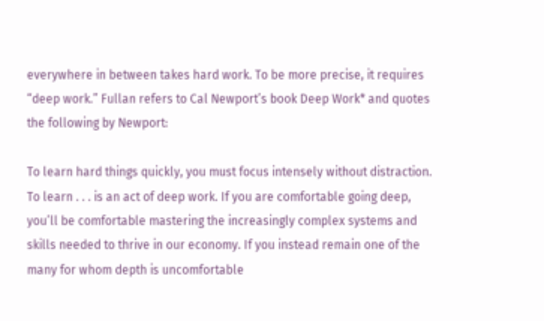everywhere in between takes hard work. To be more precise, it requires “deep work.” Fullan refers to Cal Newport’s book Deep Work* and quotes the following by Newport:

To learn hard things quickly, you must focus intensely without distraction. To learn . . . is an act of deep work. If you are comfortable going deep, you’ll be comfortable mastering the increasingly complex systems and skills needed to thrive in our economy. If you instead remain one of the many for whom depth is uncomfortable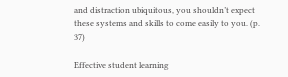and distraction ubiquitous, you shouldn’t expect these systems and skills to come easily to you. (p. 37)

Effective student learning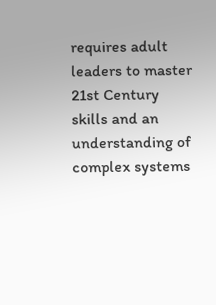requires adult leaders to master 21st Century skills and an understanding of complex systems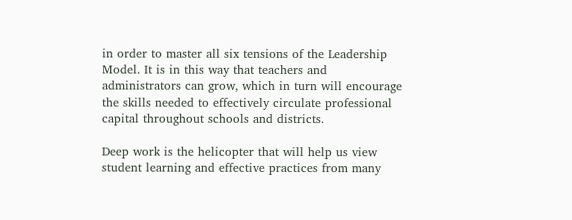in order to master all six tensions of the Leadership Model. It is in this way that teachers and administrators can grow, which in turn will encourage the skills needed to effectively circulate professional capital throughout schools and districts.

Deep work is the helicopter that will help us view student learning and effective practices from many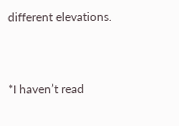different elevations.


*I haven’t read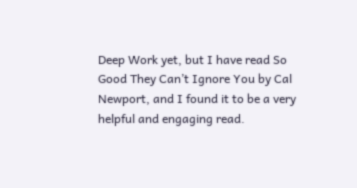Deep Work yet, but I have read So Good They Can’t Ignore You by Cal Newport, and I found it to be a very helpful and engaging read.